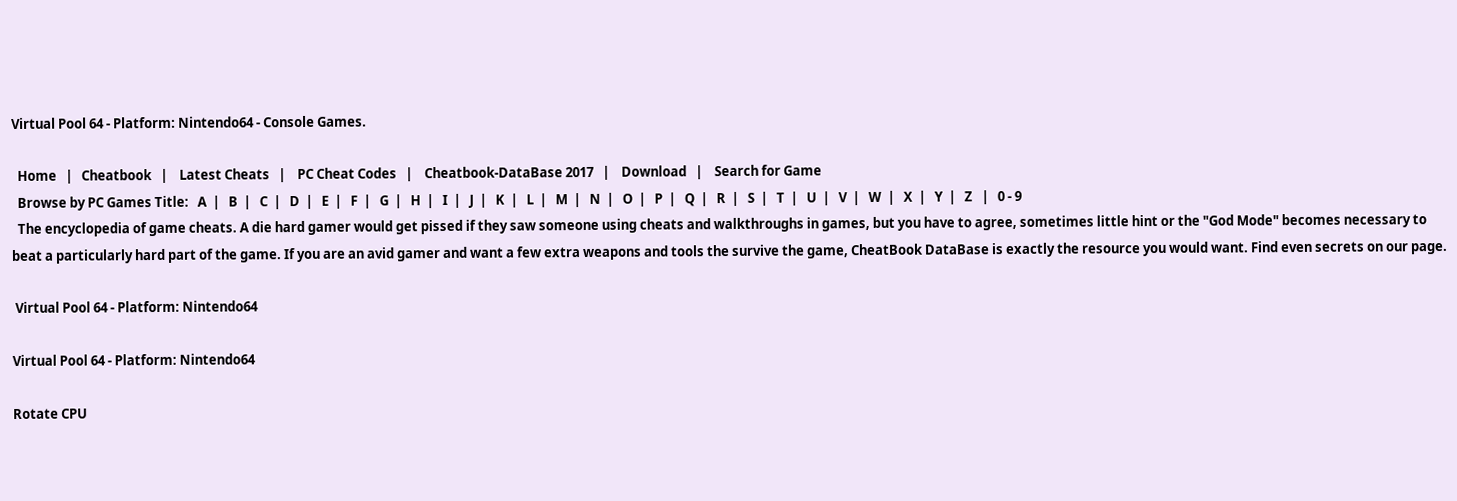Virtual Pool 64 - Platform: Nintendo64 - Console Games.

  Home   |   Cheatbook   |    Latest Cheats   |    PC Cheat Codes   |    Cheatbook-DataBase 2017   |    Download   |    Search for Game
  Browse by PC Games Title:   A  |   B  |   C  |   D  |   E  |   F  |   G  |   H  |   I  |   J  |   K  |   L  |   M  |   N  |   O  |   P  |   Q  |   R  |   S  |   T  |   U  |   V  |   W  |   X  |   Y  |   Z   |   0 - 9
  The encyclopedia of game cheats. A die hard gamer would get pissed if they saw someone using cheats and walkthroughs in games, but you have to agree, sometimes little hint or the "God Mode" becomes necessary to beat a particularly hard part of the game. If you are an avid gamer and want a few extra weapons and tools the survive the game, CheatBook DataBase is exactly the resource you would want. Find even secrets on our page.

 Virtual Pool 64 - Platform: Nintendo64

Virtual Pool 64 - Platform: Nintendo64

Rotate CPU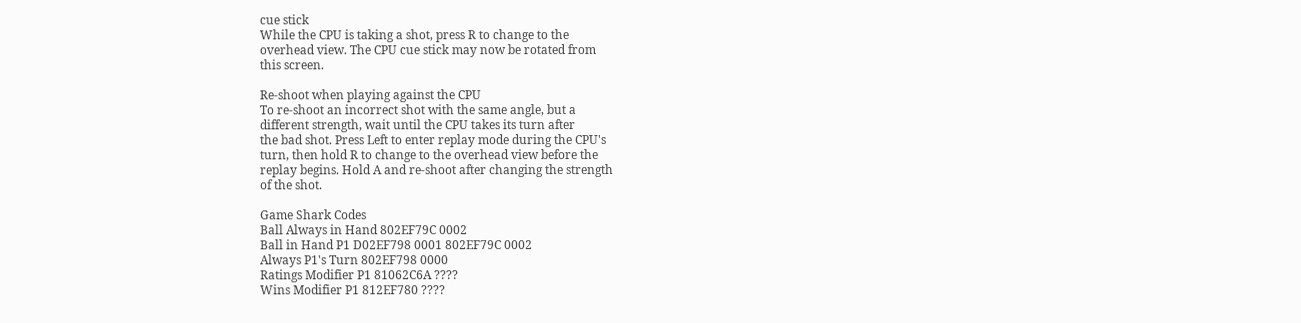cue stick
While the CPU is taking a shot, press R to change to the
overhead view. The CPU cue stick may now be rotated from
this screen.

Re-shoot when playing against the CPU
To re-shoot an incorrect shot with the same angle, but a
different strength, wait until the CPU takes its turn after
the bad shot. Press Left to enter replay mode during the CPU's
turn, then hold R to change to the overhead view before the
replay begins. Hold A and re-shoot after changing the strength
of the shot.

Game Shark Codes
Ball Always in Hand 802EF79C 0002
Ball in Hand P1 D02EF798 0001 802EF79C 0002
Always P1's Turn 802EF798 0000
Ratings Modifier P1 81062C6A ????
Wins Modifier P1 812EF780 ????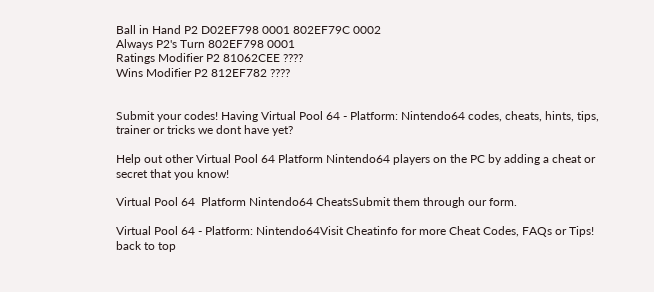Ball in Hand P2 D02EF798 0001 802EF79C 0002
Always P2's Turn 802EF798 0001
Ratings Modifier P2 81062CEE ????
Wins Modifier P2 812EF782 ????


Submit your codes! Having Virtual Pool 64 - Platform: Nintendo64 codes, cheats, hints, tips, trainer or tricks we dont have yet?

Help out other Virtual Pool 64 Platform Nintendo64 players on the PC by adding a cheat or secret that you know!

Virtual Pool 64  Platform Nintendo64 CheatsSubmit them through our form.

Virtual Pool 64 - Platform: Nintendo64Visit Cheatinfo for more Cheat Codes, FAQs or Tips!
back to top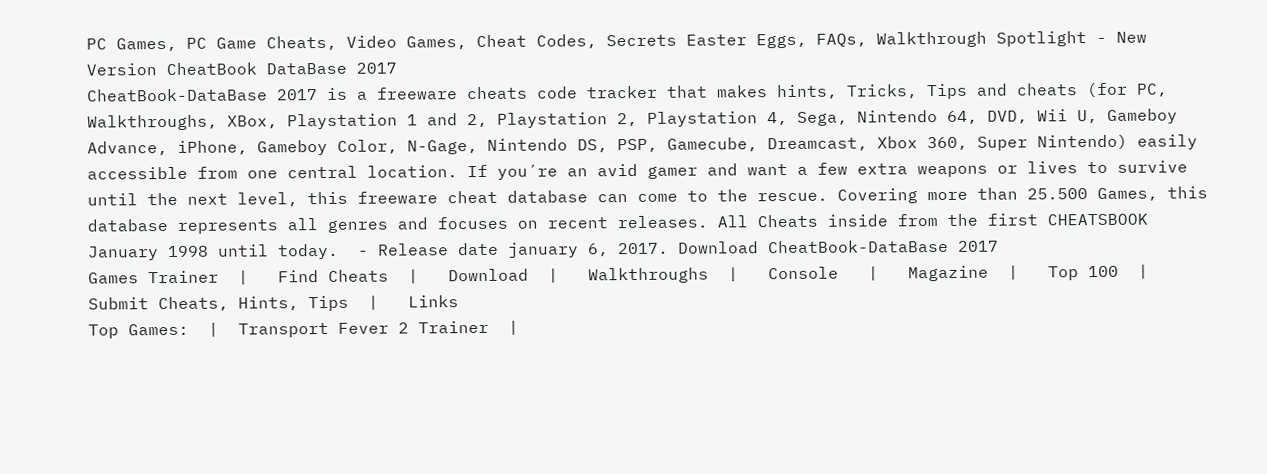PC Games, PC Game Cheats, Video Games, Cheat Codes, Secrets Easter Eggs, FAQs, Walkthrough Spotlight - New Version CheatBook DataBase 2017
CheatBook-DataBase 2017 is a freeware cheats code tracker that makes hints, Tricks, Tips and cheats (for PC, Walkthroughs, XBox, Playstation 1 and 2, Playstation 2, Playstation 4, Sega, Nintendo 64, DVD, Wii U, Gameboy Advance, iPhone, Gameboy Color, N-Gage, Nintendo DS, PSP, Gamecube, Dreamcast, Xbox 360, Super Nintendo) easily accessible from one central location. If you´re an avid gamer and want a few extra weapons or lives to survive until the next level, this freeware cheat database can come to the rescue. Covering more than 25.500 Games, this database represents all genres and focuses on recent releases. All Cheats inside from the first CHEATSBOOK January 1998 until today.  - Release date january 6, 2017. Download CheatBook-DataBase 2017
Games Trainer  |   Find Cheats  |   Download  |   Walkthroughs  |   Console   |   Magazine  |   Top 100  |   Submit Cheats, Hints, Tips  |   Links
Top Games:  |  Transport Fever 2 Trainer  |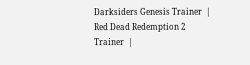Darksiders Genesis Trainer  |  Red Dead Redemption 2 Trainer  |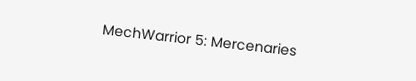MechWarrior 5: Mercenaries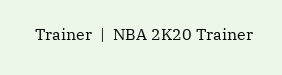Trainer  |  NBA 2K20 Trainer